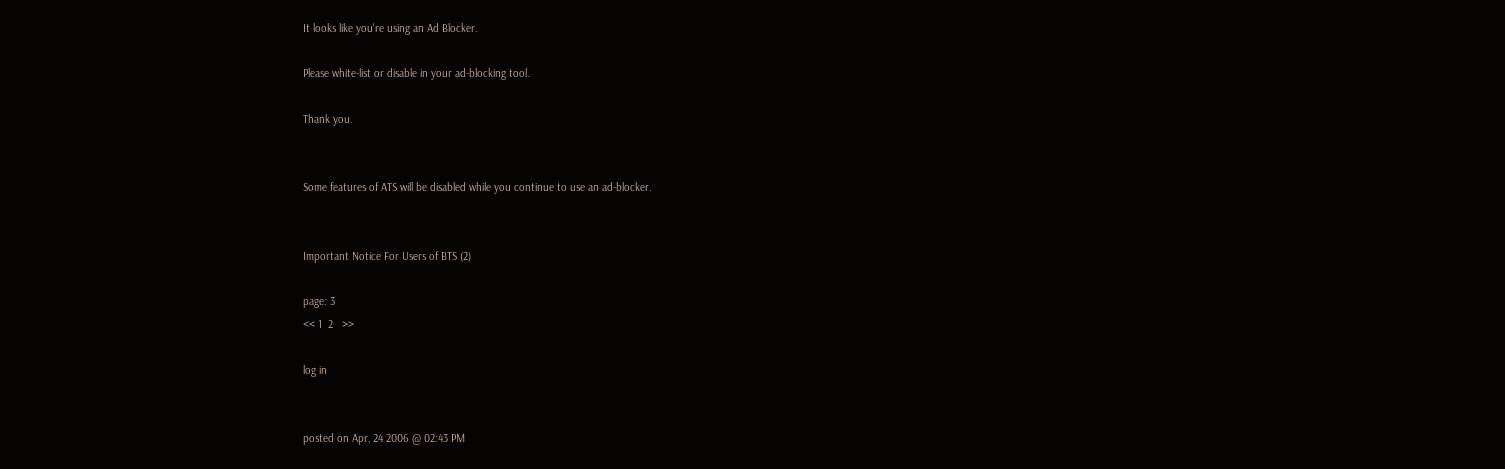It looks like you're using an Ad Blocker.

Please white-list or disable in your ad-blocking tool.

Thank you.


Some features of ATS will be disabled while you continue to use an ad-blocker.


Important Notice For Users of BTS (2)

page: 3
<< 1  2   >>

log in


posted on Apr, 24 2006 @ 02:43 PM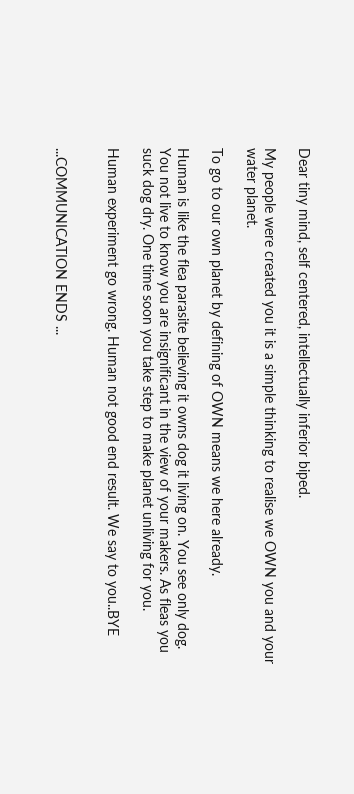Dear tiny mind, self centered, intellectually inferior biped.

My people were created you it is a simple thinking to realise we OWN you and your water planet.

To go to our own planet by defining of OWN means we here already.

Human is like the flea parasite believing it owns dog it living on. You see only dog. You not live to know you are insignificant in the view of your makers. As fleas you suck dog dry. One time soon you take step to make planet unliving for you.

Human experiment go wrong. Human not good end result. We say to you..BYE


...COMMUNICATION ENDS ...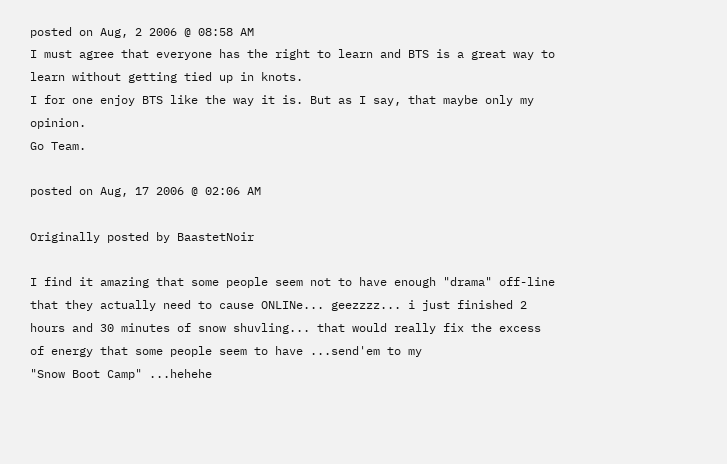posted on Aug, 2 2006 @ 08:58 AM
I must agree that everyone has the right to learn and BTS is a great way to learn without getting tied up in knots.
I for one enjoy BTS like the way it is. But as I say, that maybe only my opinion.
Go Team.

posted on Aug, 17 2006 @ 02:06 AM

Originally posted by BaastetNoir

I find it amazing that some people seem not to have enough "drama" off-line that they actually need to cause ONLINe... geezzzz... i just finished 2 hours and 30 minutes of snow shuvling... that would really fix the excess of energy that some people seem to have ...send'em to my
"Snow Boot Camp" ...hehehe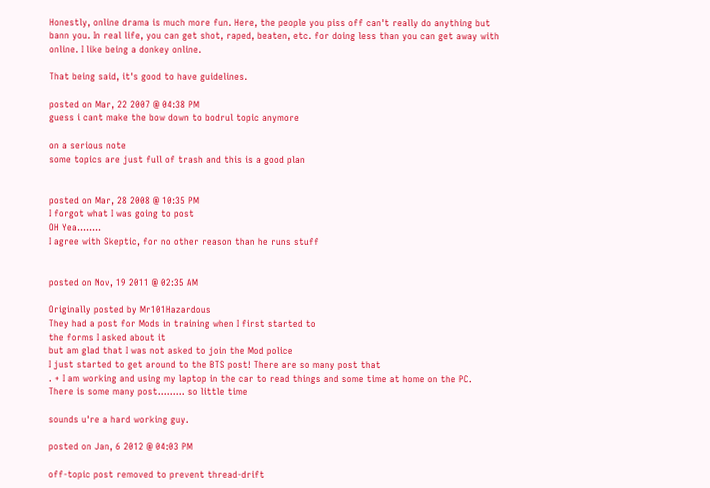Honestly, online drama is much more fun. Here, the people you piss off can't really do anything but bann you. In real life, you can get shot, raped, beaten, etc. for doing less than you can get away with online. I like being a donkey online.

That being said, it's good to have guidelines.

posted on Mar, 22 2007 @ 04:38 PM
guess i cant make the bow down to bodrul topic anymore

on a serious note
some topics are just full of trash and this is a good plan


posted on Mar, 28 2008 @ 10:35 PM
I forgot what I was going to post
OH Yea........
I agree with Skeptic, for no other reason than he runs stuff


posted on Nov, 19 2011 @ 02:35 AM

Originally posted by Mr101Hazardous
They had a post for Mods in training when I first started to
the forms I asked about it
but am glad that I was not asked to join the Mod police
I just started to get around to the BTS post! There are so many post that
. + I am working and using my laptop in the car to read things and some time at home on the PC.
There is some many post......... so little time

sounds u're a hard working guy.

posted on Jan, 6 2012 @ 04:03 PM

off-topic post removed to prevent thread-drift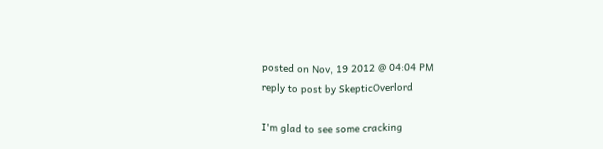posted on Nov, 19 2012 @ 04:04 PM
reply to post by SkepticOverlord

I'm glad to see some cracking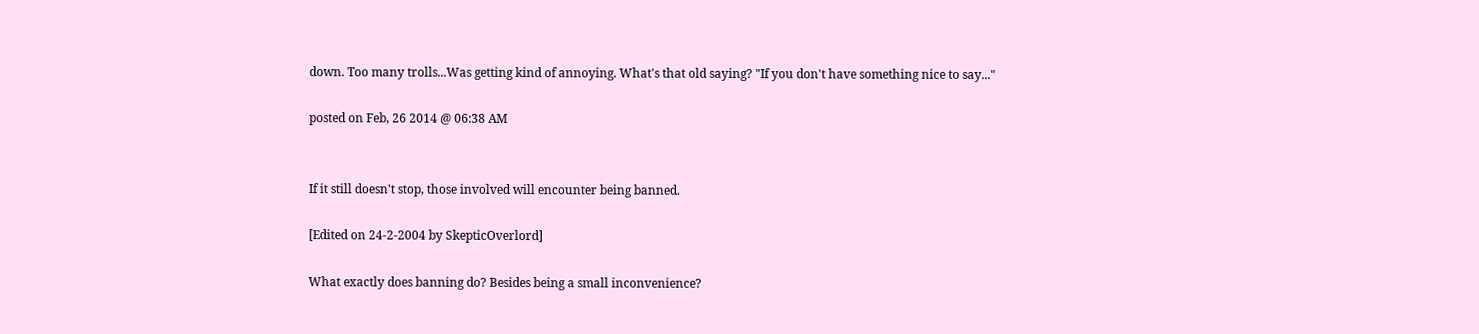down. Too many trolls...Was getting kind of annoying. What's that old saying? "If you don't have something nice to say..."

posted on Feb, 26 2014 @ 06:38 AM


If it still doesn't stop, those involved will encounter being banned.

[Edited on 24-2-2004 by SkepticOverlord]

What exactly does banning do? Besides being a small inconvenience?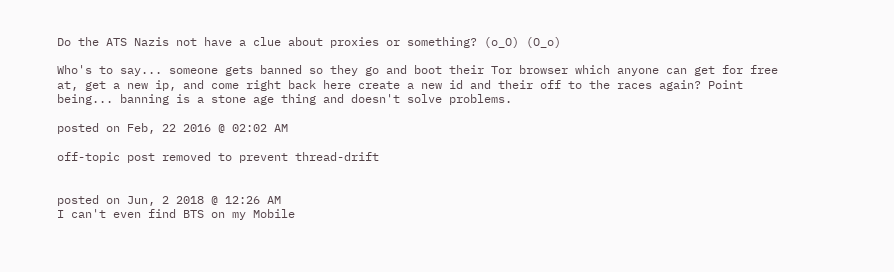Do the ATS Nazis not have a clue about proxies or something? (o_O) (O_o)

Who's to say... someone gets banned so they go and boot their Tor browser which anyone can get for free at, get a new ip, and come right back here create a new id and their off to the races again? Point being... banning is a stone age thing and doesn't solve problems.

posted on Feb, 22 2016 @ 02:02 AM

off-topic post removed to prevent thread-drift


posted on Jun, 2 2018 @ 12:26 AM
I can't even find BTS on my Mobile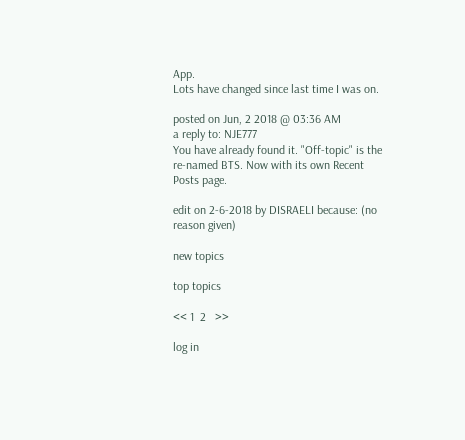App.
Lots have changed since last time I was on.

posted on Jun, 2 2018 @ 03:36 AM
a reply to: NJE777
You have already found it. "Off-topic" is the re-named BTS. Now with its own Recent Posts page.

edit on 2-6-2018 by DISRAELI because: (no reason given)

new topics

top topics

<< 1  2   >>

log in